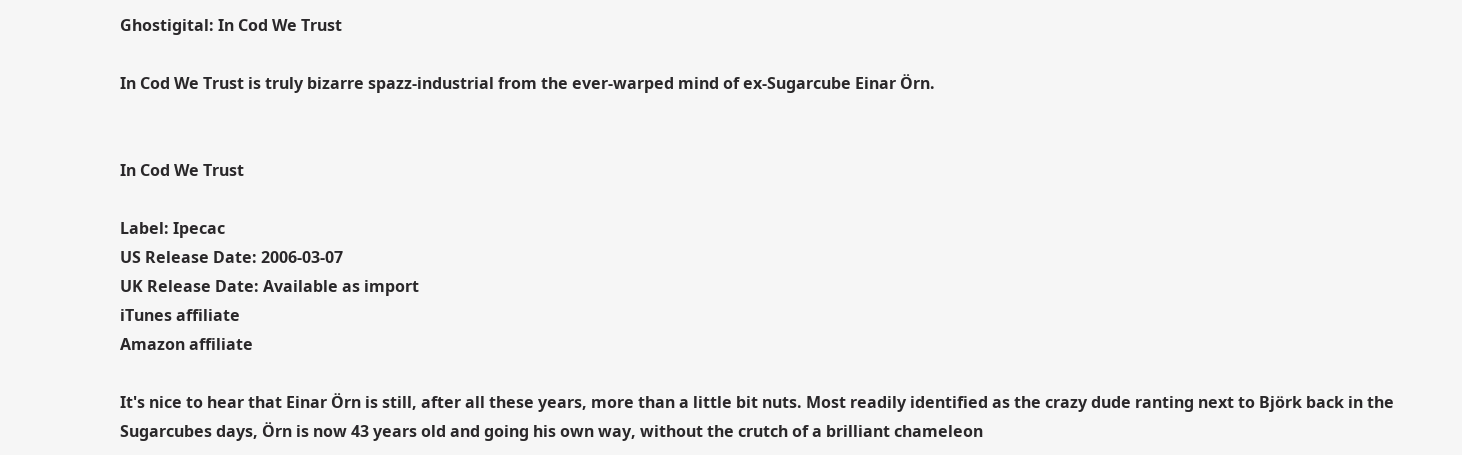Ghostigital: In Cod We Trust

In Cod We Trust is truly bizarre spazz-industrial from the ever-warped mind of ex-Sugarcube Einar Örn.


In Cod We Trust

Label: Ipecac
US Release Date: 2006-03-07
UK Release Date: Available as import
iTunes affiliate
Amazon affiliate

It's nice to hear that Einar Örn is still, after all these years, more than a little bit nuts. Most readily identified as the crazy dude ranting next to Björk back in the Sugarcubes days, Örn is now 43 years old and going his own way, without the crutch of a brilliant chameleon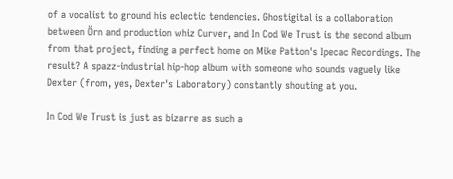of a vocalist to ground his eclectic tendencies. Ghostigital is a collaboration between Örn and production whiz Curver, and In Cod We Trust is the second album from that project, finding a perfect home on Mike Patton's Ipecac Recordings. The result? A spazz-industrial hip-hop album with someone who sounds vaguely like Dexter (from, yes, Dexter's Laboratory) constantly shouting at you.

In Cod We Trust is just as bizarre as such a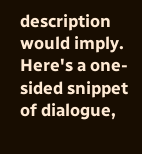description would imply. Here's a one-sided snippet of dialogue,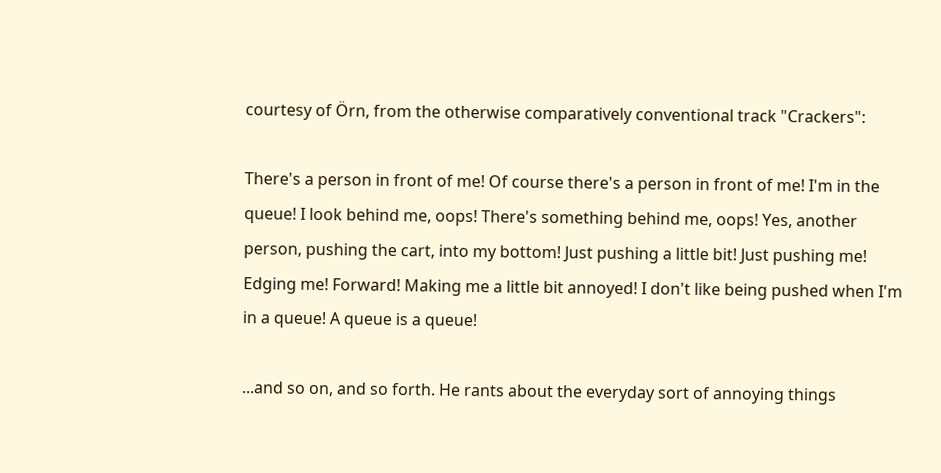courtesy of Örn, from the otherwise comparatively conventional track "Crackers":

There's a person in front of me! Of course there's a person in front of me! I'm in the queue! I look behind me, oops! There's something behind me, oops! Yes, another person, pushing the cart, into my bottom! Just pushing a little bit! Just pushing me! Edging me! Forward! Making me a little bit annoyed! I don't like being pushed when I'm in a queue! A queue is a queue!

...and so on, and so forth. He rants about the everyday sort of annoying things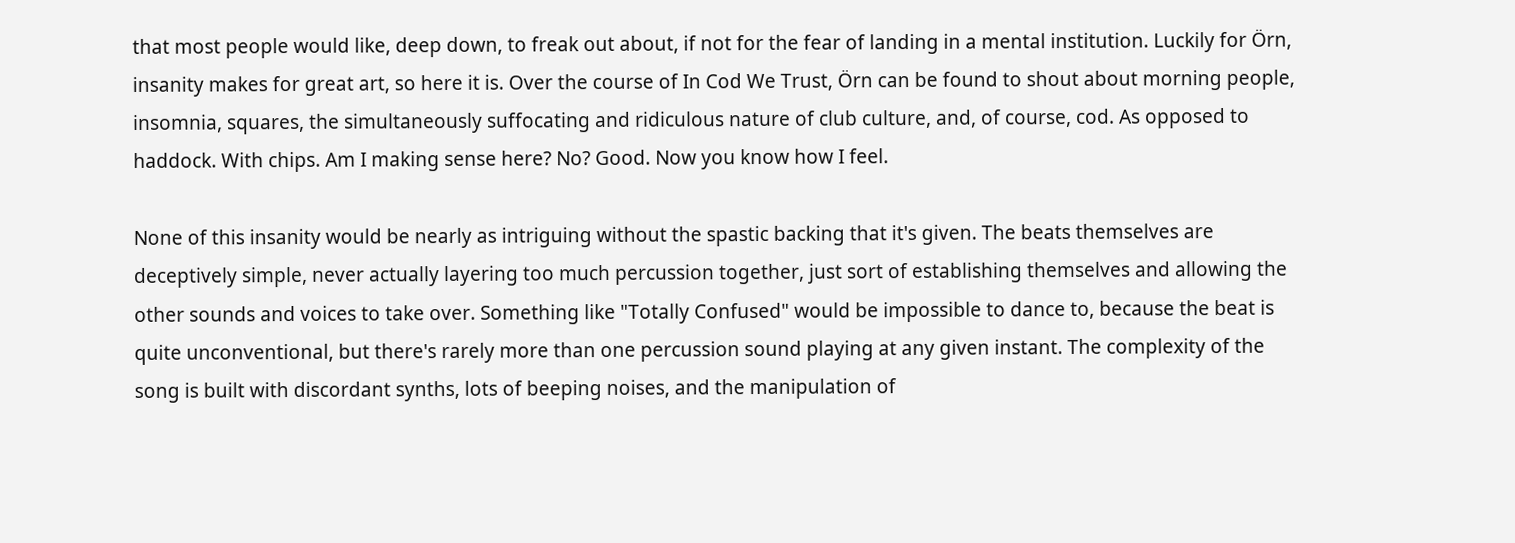that most people would like, deep down, to freak out about, if not for the fear of landing in a mental institution. Luckily for Örn, insanity makes for great art, so here it is. Over the course of In Cod We Trust, Örn can be found to shout about morning people, insomnia, squares, the simultaneously suffocating and ridiculous nature of club culture, and, of course, cod. As opposed to haddock. With chips. Am I making sense here? No? Good. Now you know how I feel.

None of this insanity would be nearly as intriguing without the spastic backing that it's given. The beats themselves are deceptively simple, never actually layering too much percussion together, just sort of establishing themselves and allowing the other sounds and voices to take over. Something like "Totally Confused" would be impossible to dance to, because the beat is quite unconventional, but there's rarely more than one percussion sound playing at any given instant. The complexity of the song is built with discordant synths, lots of beeping noises, and the manipulation of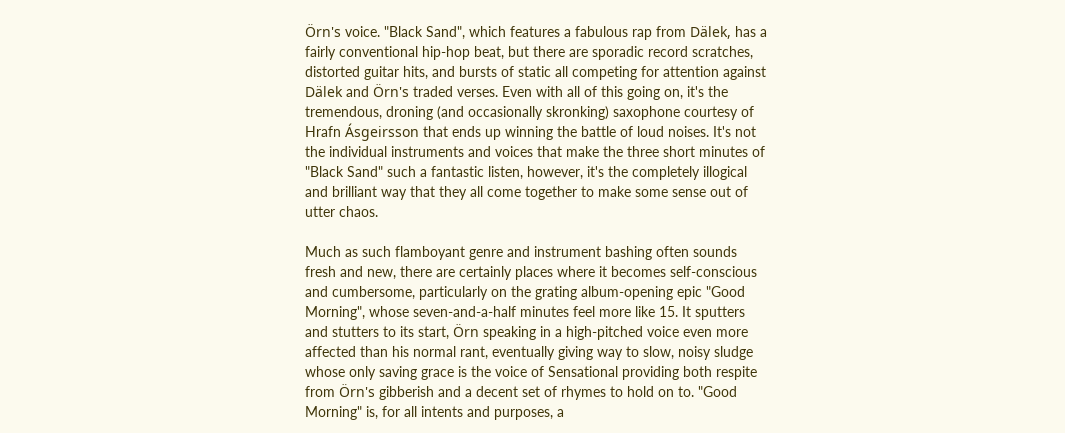Örn's voice. "Black Sand", which features a fabulous rap from Dälek, has a fairly conventional hip-hop beat, but there are sporadic record scratches, distorted guitar hits, and bursts of static all competing for attention against Dälek and Örn's traded verses. Even with all of this going on, it's the tremendous, droning (and occasionally skronking) saxophone courtesy of Hrafn Ásgeirsson that ends up winning the battle of loud noises. It's not the individual instruments and voices that make the three short minutes of "Black Sand" such a fantastic listen, however, it's the completely illogical and brilliant way that they all come together to make some sense out of utter chaos.

Much as such flamboyant genre and instrument bashing often sounds fresh and new, there are certainly places where it becomes self-conscious and cumbersome, particularly on the grating album-opening epic "Good Morning", whose seven-and-a-half minutes feel more like 15. It sputters and stutters to its start, Örn speaking in a high-pitched voice even more affected than his normal rant, eventually giving way to slow, noisy sludge whose only saving grace is the voice of Sensational providing both respite from Örn's gibberish and a decent set of rhymes to hold on to. "Good Morning" is, for all intents and purposes, a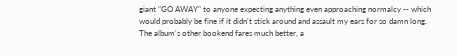giant "GO AWAY" to anyone expecting anything even approaching normalcy -- which would probably be fine if it didn't stick around and assault my ears for so damn long. The album's other bookend fares much better, a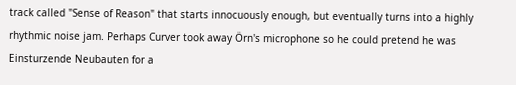track called "Sense of Reason" that starts innocuously enough, but eventually turns into a highly rhythmic noise jam. Perhaps Curver took away Örn's microphone so he could pretend he was Einsturzende Neubauten for a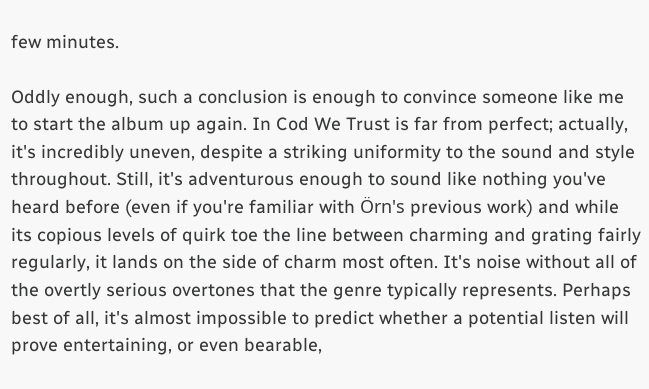few minutes.

Oddly enough, such a conclusion is enough to convince someone like me to start the album up again. In Cod We Trust is far from perfect; actually, it's incredibly uneven, despite a striking uniformity to the sound and style throughout. Still, it's adventurous enough to sound like nothing you've heard before (even if you're familiar with Örn's previous work) and while its copious levels of quirk toe the line between charming and grating fairly regularly, it lands on the side of charm most often. It's noise without all of the overtly serious overtones that the genre typically represents. Perhaps best of all, it's almost impossible to predict whether a potential listen will prove entertaining, or even bearable,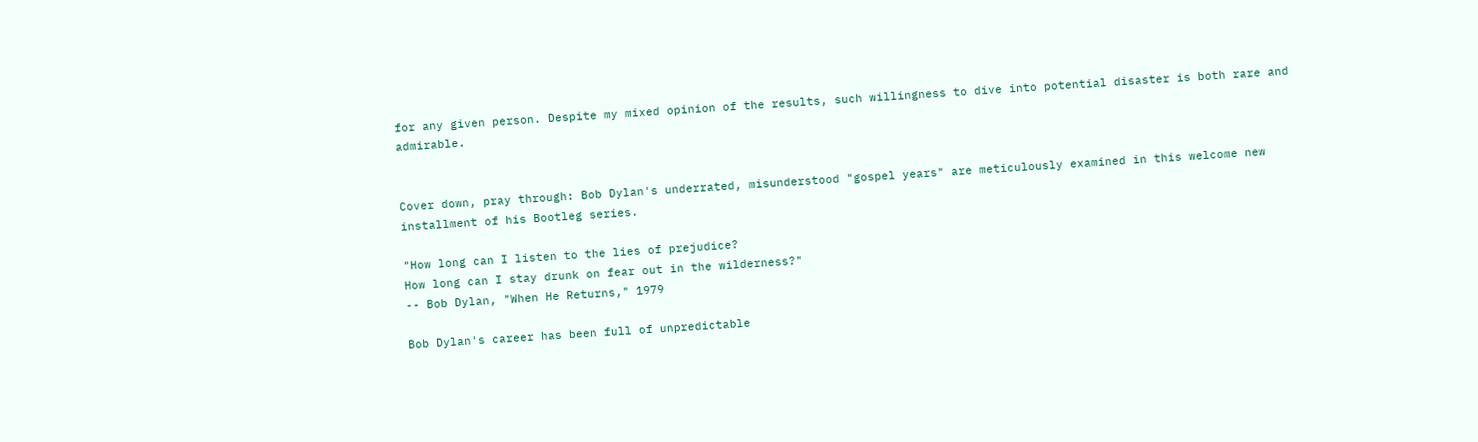for any given person. Despite my mixed opinion of the results, such willingness to dive into potential disaster is both rare and admirable.


Cover down, pray through: Bob Dylan's underrated, misunderstood "gospel years" are meticulously examined in this welcome new installment of his Bootleg series.

"How long can I listen to the lies of prejudice?
How long can I stay drunk on fear out in the wilderness?"
-- Bob Dylan, "When He Returns," 1979

Bob Dylan's career has been full of unpredictable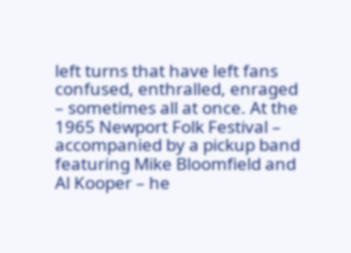left turns that have left fans confused, enthralled, enraged – sometimes all at once. At the 1965 Newport Folk Festival – accompanied by a pickup band featuring Mike Bloomfield and Al Kooper – he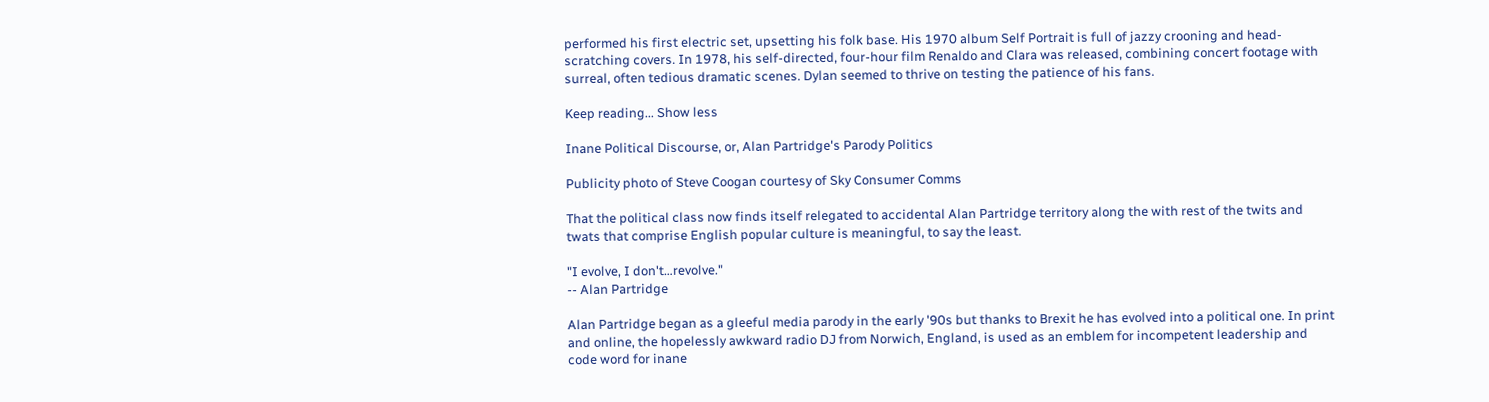performed his first electric set, upsetting his folk base. His 1970 album Self Portrait is full of jazzy crooning and head-scratching covers. In 1978, his self-directed, four-hour film Renaldo and Clara was released, combining concert footage with surreal, often tedious dramatic scenes. Dylan seemed to thrive on testing the patience of his fans.

Keep reading... Show less

Inane Political Discourse, or, Alan Partridge's Parody Politics

Publicity photo of Steve Coogan courtesy of Sky Consumer Comms

That the political class now finds itself relegated to accidental Alan Partridge territory along the with rest of the twits and twats that comprise English popular culture is meaningful, to say the least.

"I evolve, I don't…revolve."
-- Alan Partridge

Alan Partridge began as a gleeful media parody in the early '90s but thanks to Brexit he has evolved into a political one. In print and online, the hopelessly awkward radio DJ from Norwich, England, is used as an emblem for incompetent leadership and code word for inane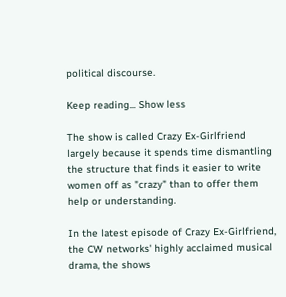political discourse.

Keep reading... Show less

The show is called Crazy Ex-Girlfriend largely because it spends time dismantling the structure that finds it easier to write women off as "crazy" than to offer them help or understanding.

In the latest episode of Crazy Ex-Girlfriend, the CW networks' highly acclaimed musical drama, the shows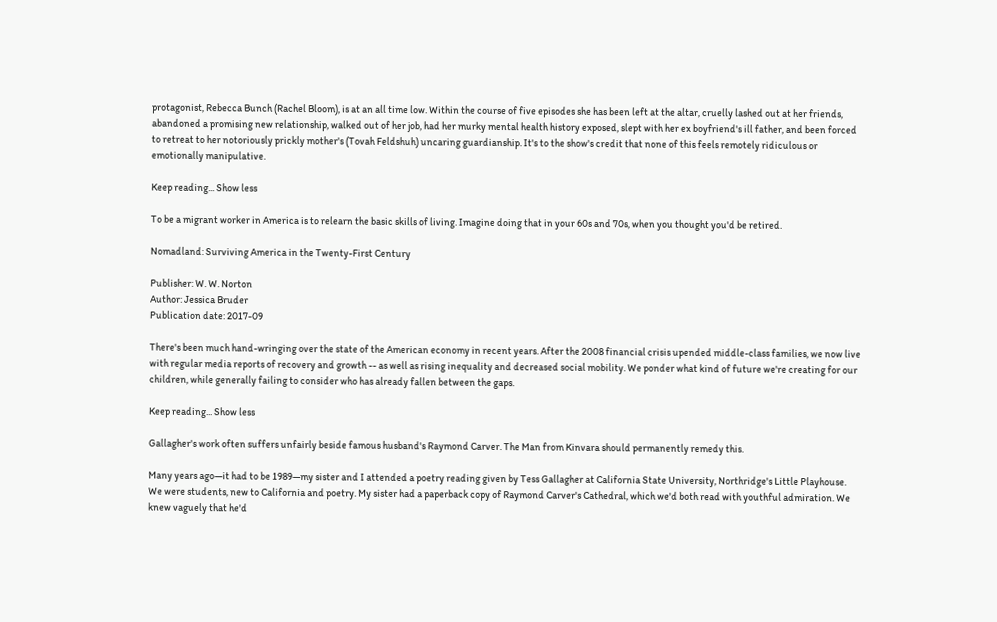protagonist, Rebecca Bunch (Rachel Bloom), is at an all time low. Within the course of five episodes she has been left at the altar, cruelly lashed out at her friends, abandoned a promising new relationship, walked out of her job, had her murky mental health history exposed, slept with her ex boyfriend's ill father, and been forced to retreat to her notoriously prickly mother's (Tovah Feldshuh) uncaring guardianship. It's to the show's credit that none of this feels remotely ridiculous or emotionally manipulative.

Keep reading... Show less

To be a migrant worker in America is to relearn the basic skills of living. Imagine doing that in your 60s and 70s, when you thought you'd be retired.

Nomadland: Surviving America in the Twenty-First Century

Publisher: W. W. Norton
Author: Jessica Bruder
Publication date: 2017-09

There's been much hand-wringing over the state of the American economy in recent years. After the 2008 financial crisis upended middle-class families, we now live with regular media reports of recovery and growth -- as well as rising inequality and decreased social mobility. We ponder what kind of future we're creating for our children, while generally failing to consider who has already fallen between the gaps.

Keep reading... Show less

Gallagher's work often suffers unfairly beside famous husband's Raymond Carver. The Man from Kinvara should permanently remedy this.

Many years ago—it had to be 1989—my sister and I attended a poetry reading given by Tess Gallagher at California State University, Northridge's Little Playhouse. We were students, new to California and poetry. My sister had a paperback copy of Raymond Carver's Cathedral, which we'd both read with youthful admiration. We knew vaguely that he'd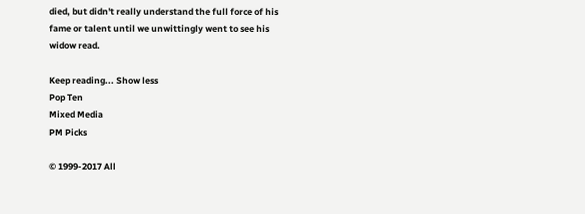died, but didn't really understand the full force of his fame or talent until we unwittingly went to see his widow read.

Keep reading... Show less
Pop Ten
Mixed Media
PM Picks

© 1999-2017 All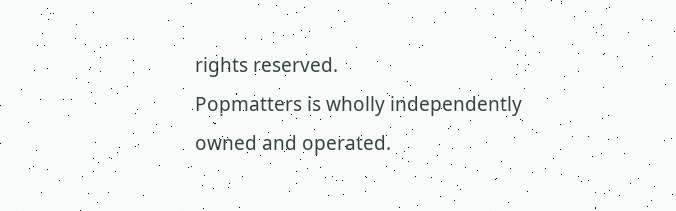rights reserved.
Popmatters is wholly independently owned and operated.